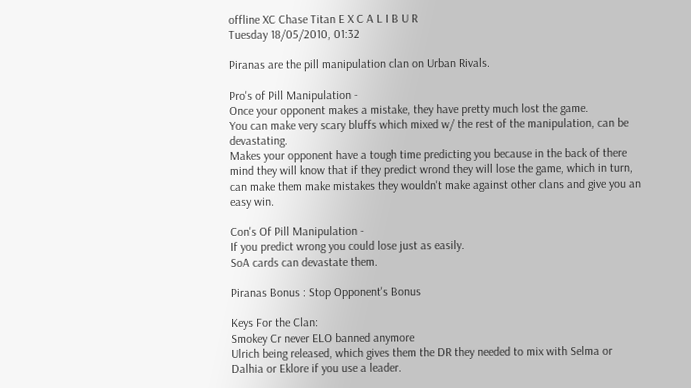offline XC Chase Titan E X C A L I B U R
Tuesday 18/05/2010, 01:32

Piranas are the pill manipulation clan on Urban Rivals.

Pro's of Pill Manipulation -
Once your opponent makes a mistake, they have pretty much lost the game.
You can make very scary bluffs which mixed w/ the rest of the manipulation, can be devastating.
Makes your opponent have a tough time predicting you because in the back of there mind they will know that if they predict wrond they will lose the game, which in turn, can make them make mistakes they wouldn't make against other clans and give you an easy win.

Con's Of Pill Manipulation -
If you predict wrong you could lose just as easily.
SoA cards can devastate them.

Piranas Bonus : Stop Opponent's Bonus

Keys For the Clan:
Smokey Cr never ELO banned anymore
Ulrich being released, which gives them the DR they needed to mix with Selma or Dalhia or Eklore if you use a leader.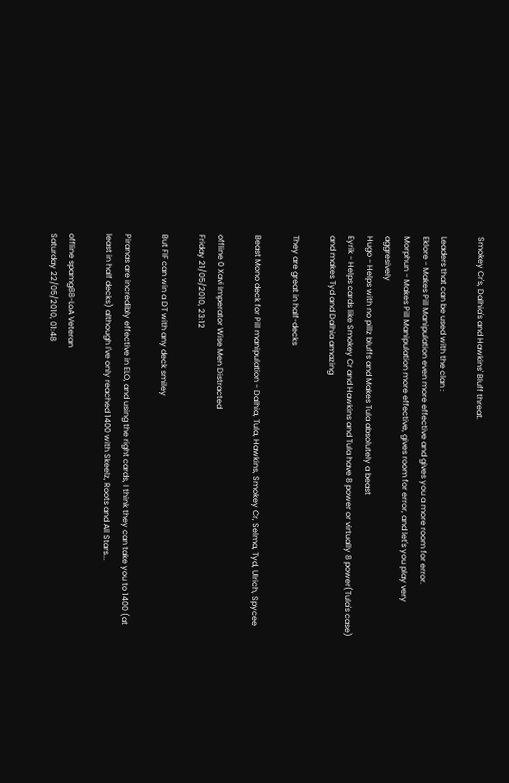Smokey Cr's, Dalhia's and Hawkins' Bluff threat.

Leaders that can be used with the clan :
Eklore - Makes Pill Manipulation even more effective and gives you a more room for error.
Morphun - Makes Pill Manipulation more effective, gives room for error, and let's you play very aggresively
Hugo - Helps with no pillz bluffs and Makes Tula absolutely a beast
Eyrik - Helps cards like Smokey Cr and Hawkins and Tula have 8 power or virtually 8 power(Tula's case) and makes Tyd and Dalhia amazing

They are great in half-decks

Beast Mono deck for Pill manipulation - Dalhia, Tula, Hawkins, Smokey Cr, Selma, Tyd, Ulrich, Spycee

offline 0 Xavi Imperator Wise Men Distracted
Friday 21/05/2010, 23:12

But FIF can win a DT with any deck smiley

Piranas are incredibly effective in ELO, and using the right cards, I think they can take you to 1400 (at least in half decks) although I've only reached 1400 with Skeelz, Roots and All Stars...

offline spamg88-LoA Veteran
Saturday 22/05/2010, 01:48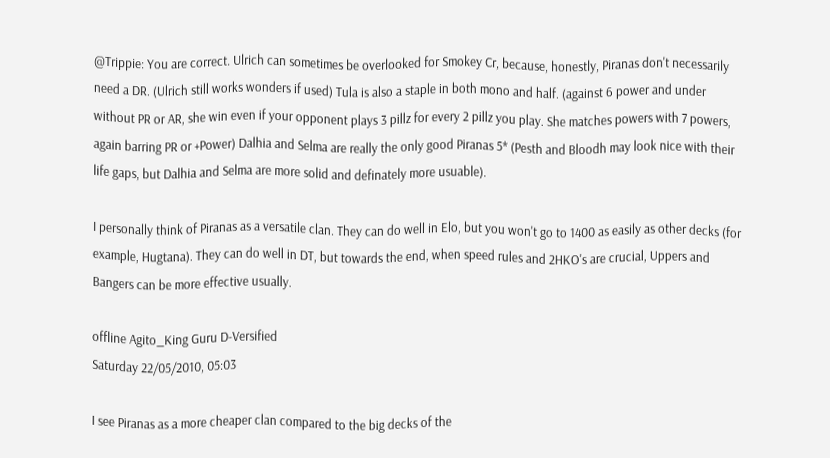@Trippie: You are correct. Ulrich can sometimes be overlooked for Smokey Cr, because, honestly, Piranas don't necessarily need a DR. (Ulrich still works wonders if used) Tula is also a staple in both mono and half. (against 6 power and under without PR or AR, she win even if your opponent plays 3 pillz for every 2 pillz you play. She matches powers with 7 powers, again barring PR or +Power) Dalhia and Selma are really the only good Piranas 5* (Pesth and Bloodh may look nice with their life gaps, but Dalhia and Selma are more solid and definately more usuable).

I personally think of Piranas as a versatile clan. They can do well in Elo, but you won't go to 1400 as easily as other decks (for example, Hugtana). They can do well in DT, but towards the end, when speed rules and 2HKO's are crucial, Uppers and Bangers can be more effective usually.

offline Agito_King Guru D-Versified
Saturday 22/05/2010, 05:03

I see Piranas as a more cheaper clan compared to the big decks of the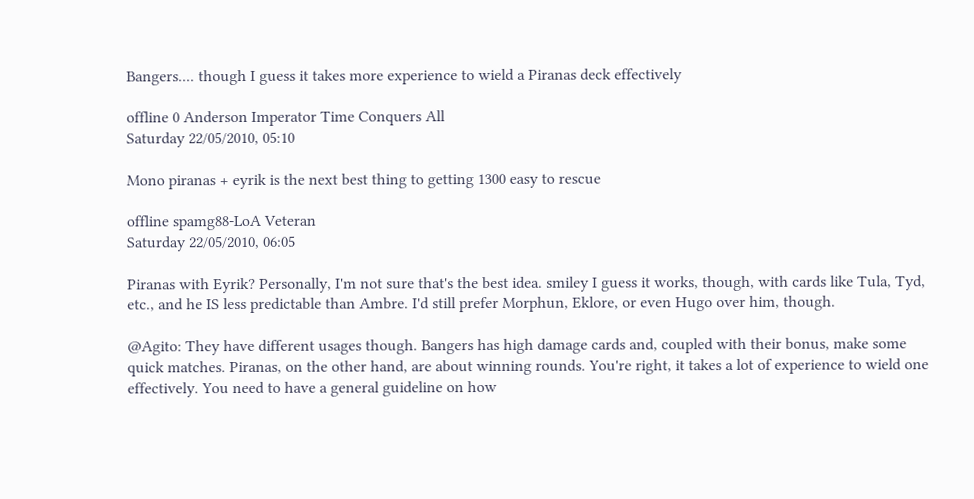Bangers.... though I guess it takes more experience to wield a Piranas deck effectively

offline 0 Anderson Imperator Time Conquers All
Saturday 22/05/2010, 05:10

Mono piranas + eyrik is the next best thing to getting 1300 easy to rescue

offline spamg88-LoA Veteran
Saturday 22/05/2010, 06:05

Piranas with Eyrik? Personally, I'm not sure that's the best idea. smiley I guess it works, though, with cards like Tula, Tyd, etc., and he IS less predictable than Ambre. I'd still prefer Morphun, Eklore, or even Hugo over him, though.

@Agito: They have different usages though. Bangers has high damage cards and, coupled with their bonus, make some quick matches. Piranas, on the other hand, are about winning rounds. You're right, it takes a lot of experience to wield one effectively. You need to have a general guideline on how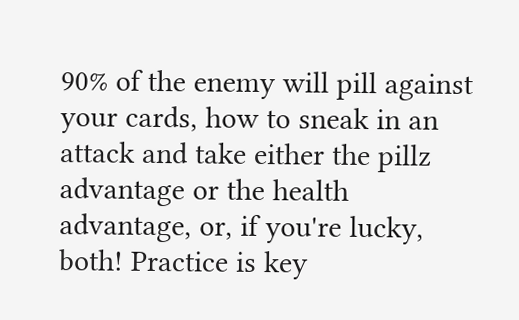90% of the enemy will pill against your cards, how to sneak in an attack and take either the pillz advantage or the health advantage, or, if you're lucky, both! Practice is key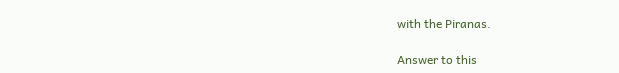with the Piranas.

Answer to this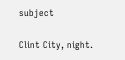subject

Clint City, night.